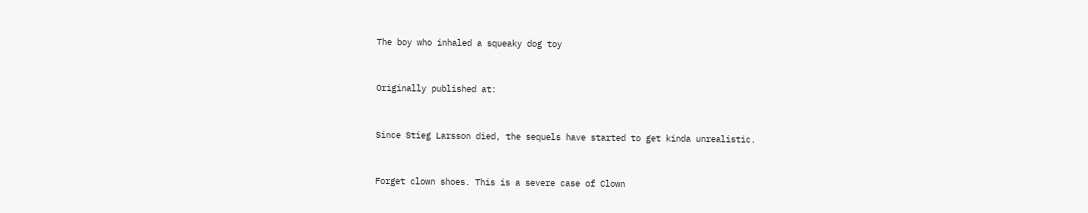The boy who inhaled a squeaky dog toy


Originally published at:


Since Stieg Larsson died, the sequels have started to get kinda unrealistic.


Forget clown shoes. This is a severe case of Clown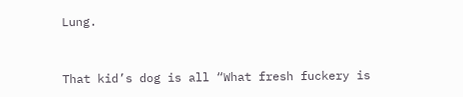Lung.



That kid’s dog is all “What fresh fuckery is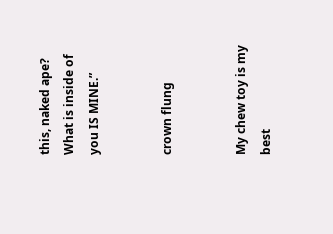this, naked ape? What is inside of you IS MINE.”


crown flung


My chew toy is my best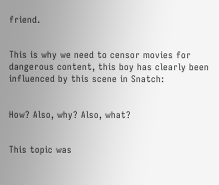friend.


This is why we need to censor movies for dangerous content, this boy has clearly been influenced by this scene in Snatch:


How? Also, why? Also, what?


This topic was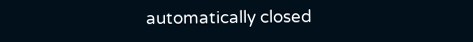automatically closed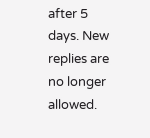after 5 days. New replies are no longer allowed.